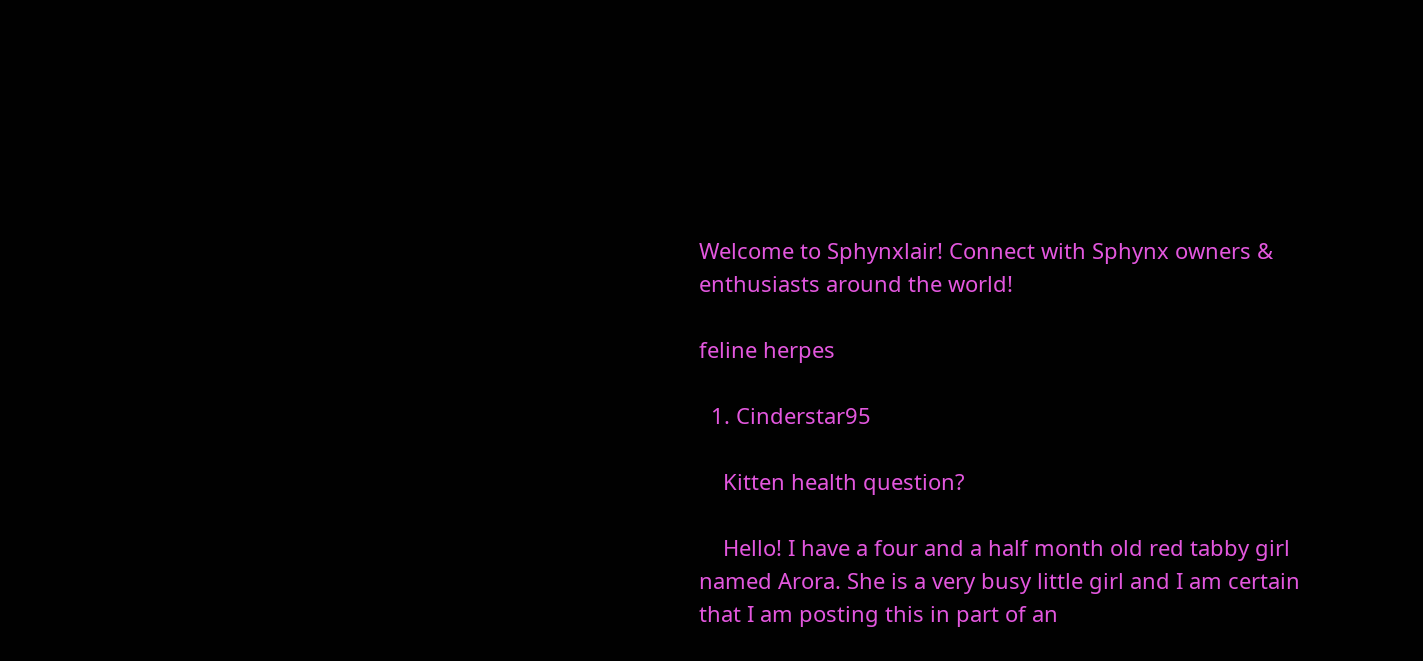Welcome to Sphynxlair! Connect with Sphynx owners & enthusiasts around the world!

feline herpes

  1. Cinderstar95

    Kitten health question?

    Hello! I have a four and a half month old red tabby girl named Arora. She is a very busy little girl and I am certain that I am posting this in part of an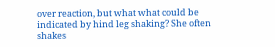over reaction, but what what could be indicated by hind leg shaking? She often shakes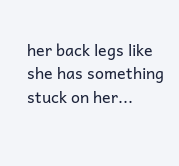her back legs like she has something stuck on her...